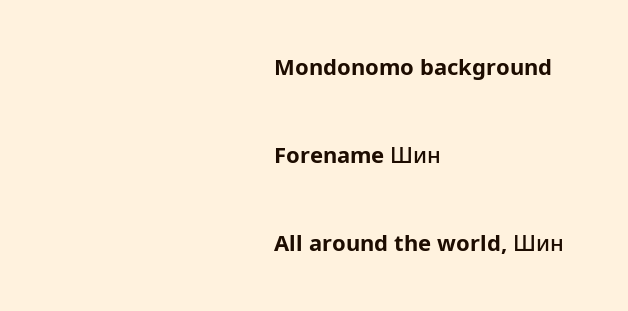Mondonomo background

Forename Шин

All around the world, Шин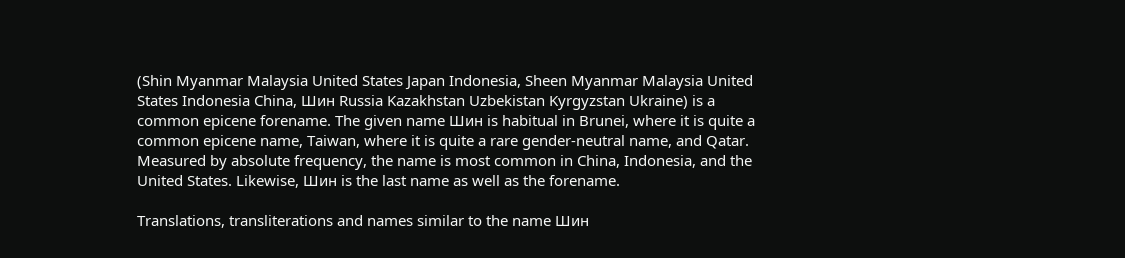(Shin Myanmar Malaysia United States Japan Indonesia, Sheen Myanmar Malaysia United States Indonesia China, Шин Russia Kazakhstan Uzbekistan Kyrgyzstan Ukraine) is a common epicene forename. The given name Шин is habitual in Brunei, where it is quite a common epicene name, Taiwan, where it is quite a rare gender-neutral name, and Qatar. Measured by absolute frequency, the name is most common in China, Indonesia, and the United States. Likewise, Шин is the last name as well as the forename.

Translations, transliterations and names similar to the name Шин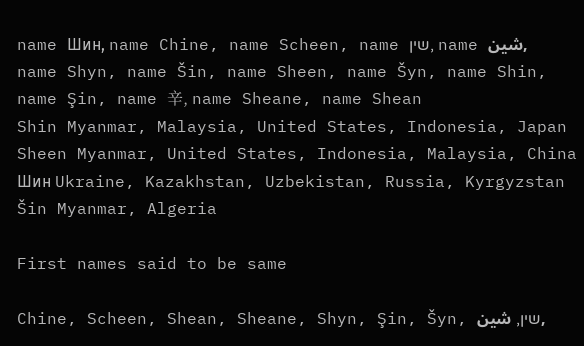name Шин, name Chine, name Scheen, name שין, name شين, name Shyn, name Šin, name Sheen, name Šyn, name Shin, name Şin, name 辛, name Sheane, name Shean
Shin Myanmar, Malaysia, United States, Indonesia, Japan
Sheen Myanmar, United States, Indonesia, Malaysia, China
Шин Ukraine, Kazakhstan, Uzbekistan, Russia, Kyrgyzstan
Šin Myanmar, Algeria

First names said to be same

Chine, Scheen, Shean, Sheane, Shyn, Şin, Šyn, שין, شين,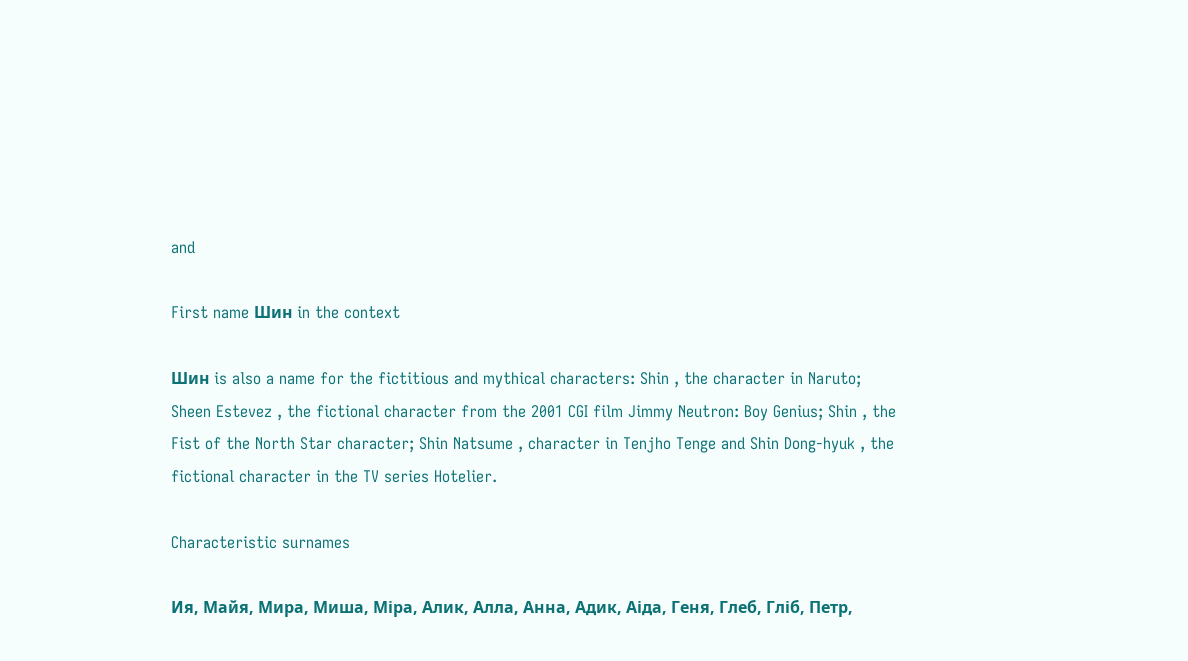and

First name Шин in the context

Шин is also a name for the fictitious and mythical characters: Shin , the character in Naruto; Sheen Estevez , the fictional character from the 2001 CGI film Jimmy Neutron: Boy Genius; Shin , the Fist of the North Star character; Shin Natsume , character in Tenjho Tenge and Shin Dong-hyuk , the fictional character in the TV series Hotelier.

Characteristic surnames

Ия, Майя, Мира, Миша, Міра, Алик, Алла, Анна, Адик, Аіда, Геня, Глеб, Гліб, Петр,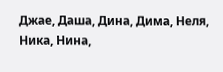Джае, Даша, Дина, Дима, Неля, Ника, Нина,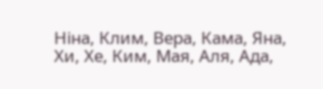Ніна, Клим, Вера, Кама, Яна, Хи, Хе, Ким, Мая, Аля, Ада,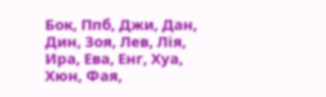Бок, Ппб, Джи, Дан, Дин, Зоя, Лев, Лія, Ира, Ева, Енг, Хуа, Хюн, Фая,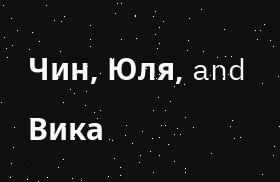Чин, Юля, and Вика